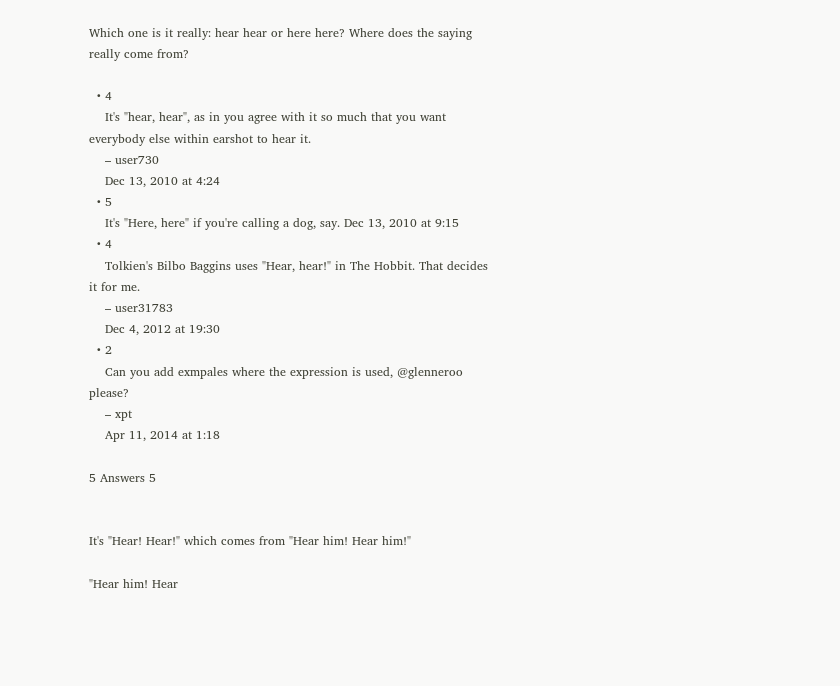Which one is it really: hear hear or here here? Where does the saying really come from?

  • 4
    It's "hear, hear", as in you agree with it so much that you want everybody else within earshot to hear it.
    – user730
    Dec 13, 2010 at 4:24
  • 5
    It's "Here, here" if you're calling a dog, say. Dec 13, 2010 at 9:15
  • 4
    Tolkien's Bilbo Baggins uses "Hear, hear!" in The Hobbit. That decides it for me.
    – user31783
    Dec 4, 2012 at 19:30
  • 2
    Can you add exmpales where the expression is used, @glenneroo please?
    – xpt
    Apr 11, 2014 at 1:18

5 Answers 5


It's "Hear! Hear!" which comes from "Hear him! Hear him!"

"Hear him! Hear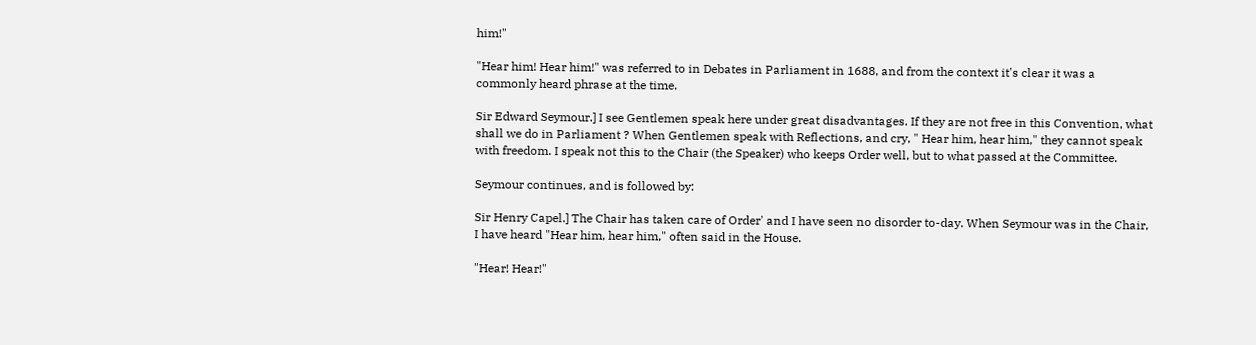him!"

"Hear him! Hear him!" was referred to in Debates in Parliament in 1688, and from the context it's clear it was a commonly heard phrase at the time.

Sir Edward Seymour.] I see Gentlemen speak here under great disadvantages. If they are not free in this Convention, what shall we do in Parliament ? When Gentlemen speak with Reflections, and cry, " Hear him, hear him," they cannot speak with freedom. I speak not this to the Chair (the Speaker) who keeps Order well, but to what passed at the Committee.

Seymour continues, and is followed by:

Sir Henry Capel.] The Chair has taken care of Order' and I have seen no disorder to-day. When Seymour was in the Chair, I have heard "Hear him, hear him," often said in the House.

"Hear! Hear!"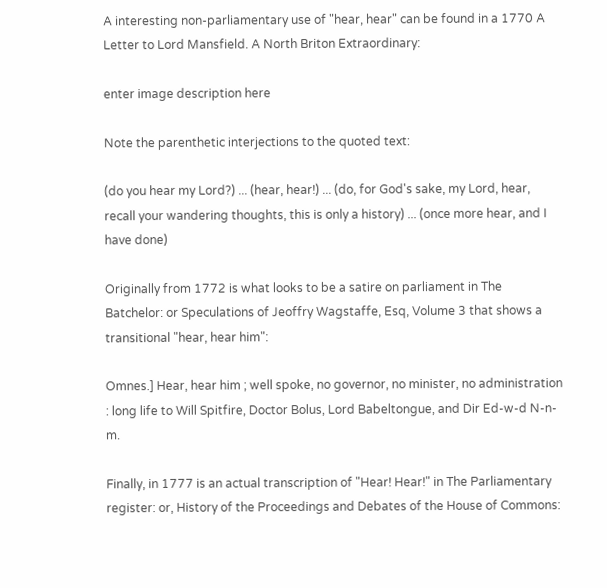A interesting non-parliamentary use of "hear, hear" can be found in a 1770 A Letter to Lord Mansfield. A North Briton Extraordinary:

enter image description here

Note the parenthetic interjections to the quoted text:

(do you hear my Lord?) ... (hear, hear!) ... (do, for God's sake, my Lord, hear, recall your wandering thoughts, this is only a history) ... (once more hear, and I have done)

Originally from 1772 is what looks to be a satire on parliament in The Batchelor: or Speculations of Jeoffry Wagstaffe, Esq, Volume 3 that shows a transitional "hear, hear him":

Omnes.] Hear, hear him ; well spoke, no governor, no minister, no administration : long life to Will Spitfire, Doctor Bolus, Lord Babeltongue, and Dir Ed-w-d N-n-m.

Finally, in 1777 is an actual transcription of "Hear! Hear!" in The Parliamentary register: or, History of the Proceedings and Debates of the House of Commons: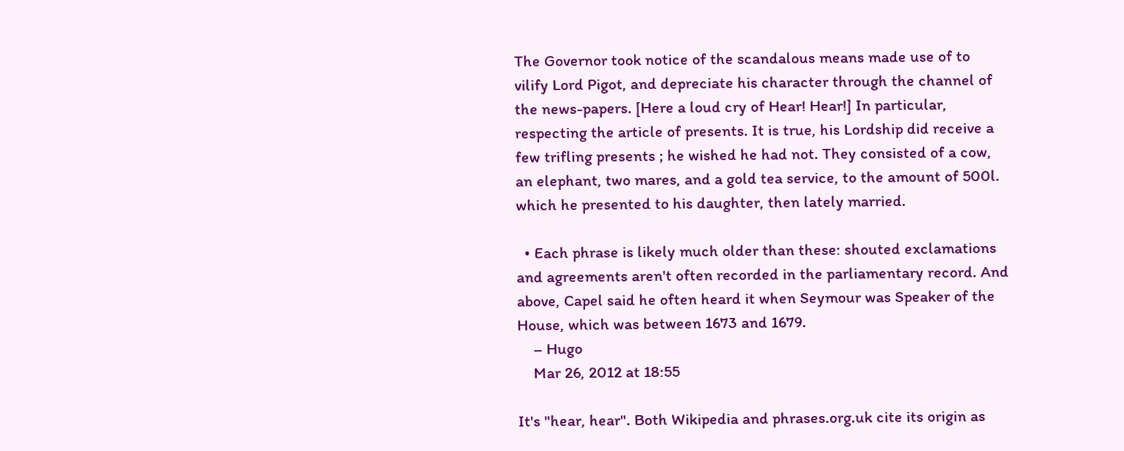The Governor took notice of the scandalous means made use of to vilify Lord Pigot, and depreciate his character through the channel of the news-papers. [Here a loud cry of Hear! Hear!] In particular, respecting the article of presents. It is true, his Lordship did receive a few trifling presents ; he wished he had not. They consisted of a cow, an elephant, two mares, and a gold tea service, to the amount of 500l. which he presented to his daughter, then lately married.

  • Each phrase is likely much older than these: shouted exclamations and agreements aren't often recorded in the parliamentary record. And above, Capel said he often heard it when Seymour was Speaker of the House, which was between 1673 and 1679.
    – Hugo
    Mar 26, 2012 at 18:55

It's "hear, hear". Both Wikipedia and phrases.org.uk cite its origin as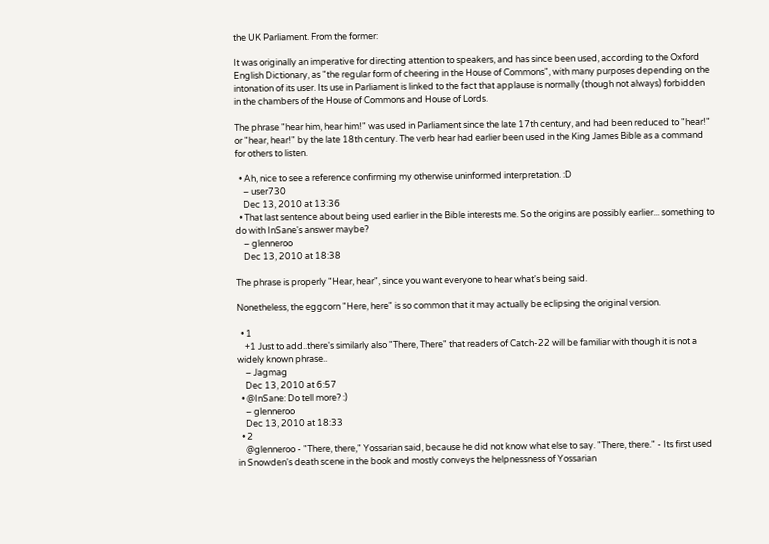the UK Parliament. From the former:

It was originally an imperative for directing attention to speakers, and has since been used, according to the Oxford English Dictionary, as "the regular form of cheering in the House of Commons", with many purposes depending on the intonation of its user. Its use in Parliament is linked to the fact that applause is normally (though not always) forbidden in the chambers of the House of Commons and House of Lords.

The phrase "hear him, hear him!" was used in Parliament since the late 17th century, and had been reduced to "hear!" or "hear, hear!" by the late 18th century. The verb hear had earlier been used in the King James Bible as a command for others to listen.

  • Ah, nice to see a reference confirming my otherwise uninformed interpretation. :D
    – user730
    Dec 13, 2010 at 13:36
  • That last sentence about being used earlier in the Bible interests me. So the origins are possibly earlier... something to do with InSane's answer maybe?
    – glenneroo
    Dec 13, 2010 at 18:38

The phrase is properly "Hear, hear", since you want everyone to hear what's being said.

Nonetheless, the eggcorn "Here, here" is so common that it may actually be eclipsing the original version.

  • 1
    +1 Just to add..there's similarly also "There, There" that readers of Catch-22 will be familiar with though it is not a widely known phrase..
    – Jagmag
    Dec 13, 2010 at 6:57
  • @InSane: Do tell more? :)
    – glenneroo
    Dec 13, 2010 at 18:33
  • 2
    @glenneroo - "There, there," Yossarian said, because he did not know what else to say. "There, there." - Its first used in Snowden's death scene in the book and mostly conveys the helpnessness of Yossarian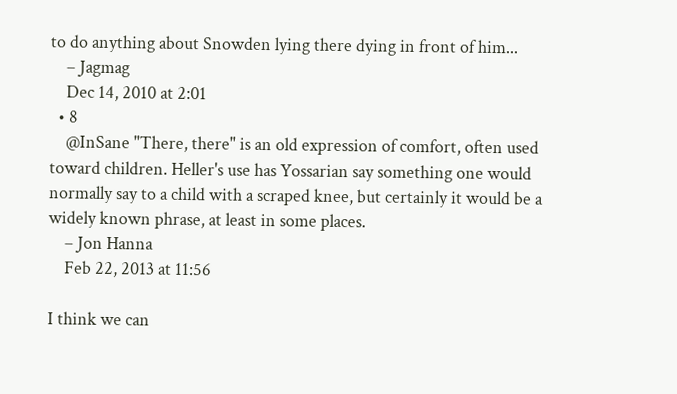to do anything about Snowden lying there dying in front of him...
    – Jagmag
    Dec 14, 2010 at 2:01
  • 8
    @InSane "There, there" is an old expression of comfort, often used toward children. Heller's use has Yossarian say something one would normally say to a child with a scraped knee, but certainly it would be a widely known phrase, at least in some places.
    – Jon Hanna
    Feb 22, 2013 at 11:56

I think we can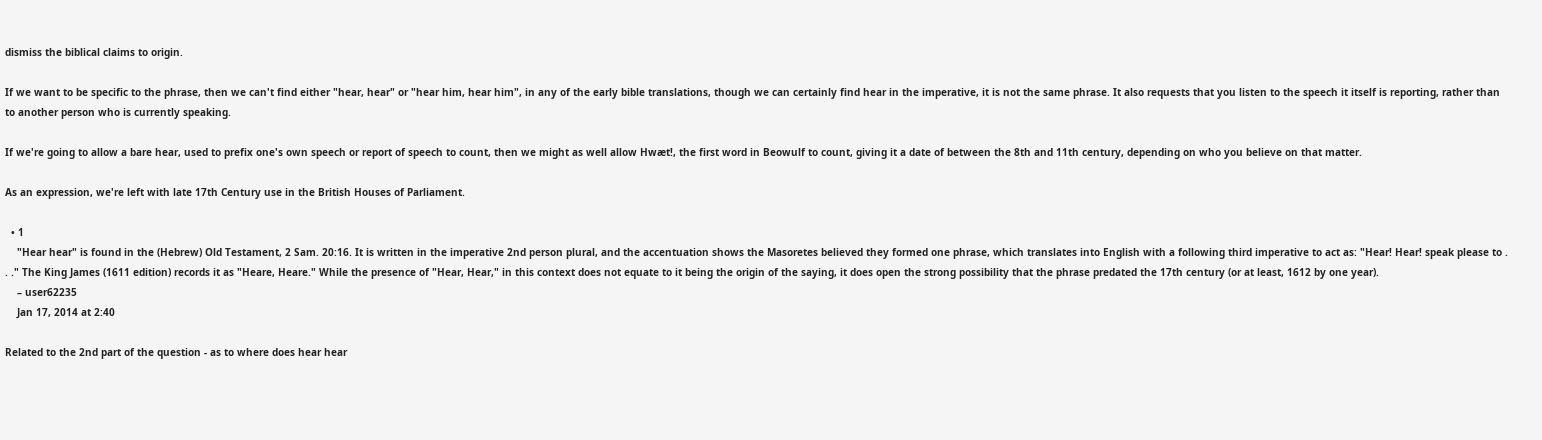dismiss the biblical claims to origin.

If we want to be specific to the phrase, then we can't find either "hear, hear" or "hear him, hear him", in any of the early bible translations, though we can certainly find hear in the imperative, it is not the same phrase. It also requests that you listen to the speech it itself is reporting, rather than to another person who is currently speaking.

If we're going to allow a bare hear, used to prefix one's own speech or report of speech to count, then we might as well allow Hwæt!, the first word in Beowulf to count, giving it a date of between the 8th and 11th century, depending on who you believe on that matter.

As an expression, we're left with late 17th Century use in the British Houses of Parliament.

  • 1
    "Hear hear" is found in the (Hebrew) Old Testament, 2 Sam. 20:16. It is written in the imperative 2nd person plural, and the accentuation shows the Masoretes believed they formed one phrase, which translates into English with a following third imperative to act as: "Hear! Hear! speak please to . . ." The King James (1611 edition) records it as "Heare, Heare." While the presence of "Hear, Hear," in this context does not equate to it being the origin of the saying, it does open the strong possibility that the phrase predated the 17th century (or at least, 1612 by one year).
    – user62235
    Jan 17, 2014 at 2:40

Related to the 2nd part of the question - as to where does hear hear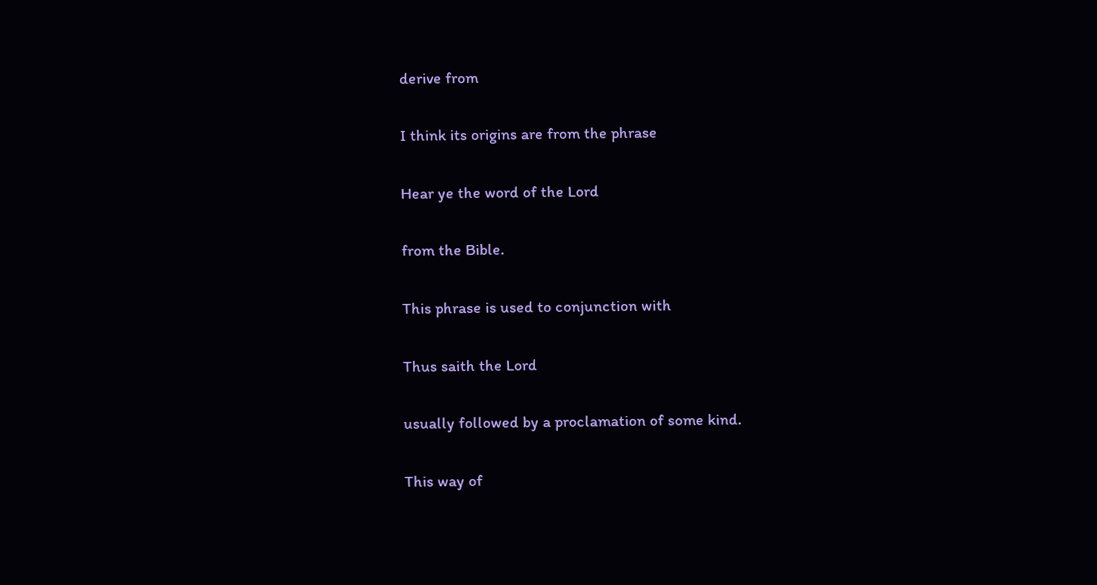derive from

I think its origins are from the phrase

Hear ye the word of the Lord

from the Bible.

This phrase is used to conjunction with

Thus saith the Lord

usually followed by a proclamation of some kind.

This way of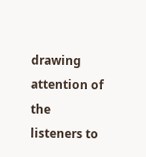drawing attention of the listeners to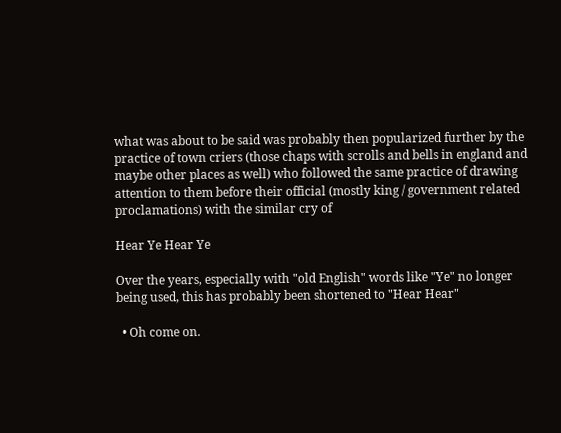what was about to be said was probably then popularized further by the practice of town criers (those chaps with scrolls and bells in england and maybe other places as well) who followed the same practice of drawing attention to them before their official (mostly king / government related proclamations) with the similar cry of

Hear Ye Hear Ye

Over the years, especially with "old English" words like "Ye" no longer being used, this has probably been shortened to "Hear Hear"

  • Oh come on.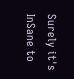Surely it's InSane to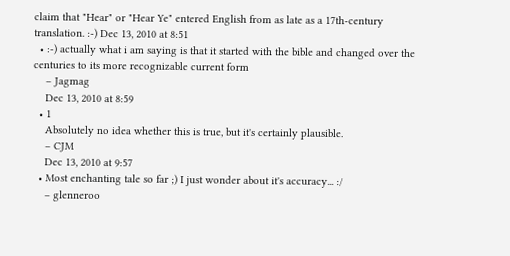claim that "Hear" or "Hear Ye" entered English from as late as a 17th-century translation. :-) Dec 13, 2010 at 8:51
  • :-) actually what i am saying is that it started with the bible and changed over the centuries to its more recognizable current form
    – Jagmag
    Dec 13, 2010 at 8:59
  • 1
    Absolutely no idea whether this is true, but it's certainly plausible.
    – CJM
    Dec 13, 2010 at 9:57
  • Most enchanting tale so far ;) I just wonder about it's accuracy... :/
    – glenneroo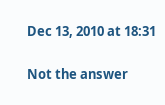Dec 13, 2010 at 18:31

Not the answer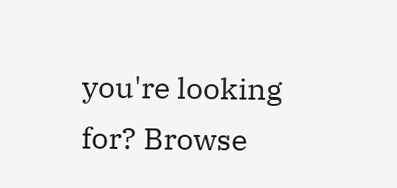you're looking for? Browse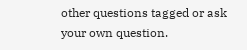other questions tagged or ask your own question.